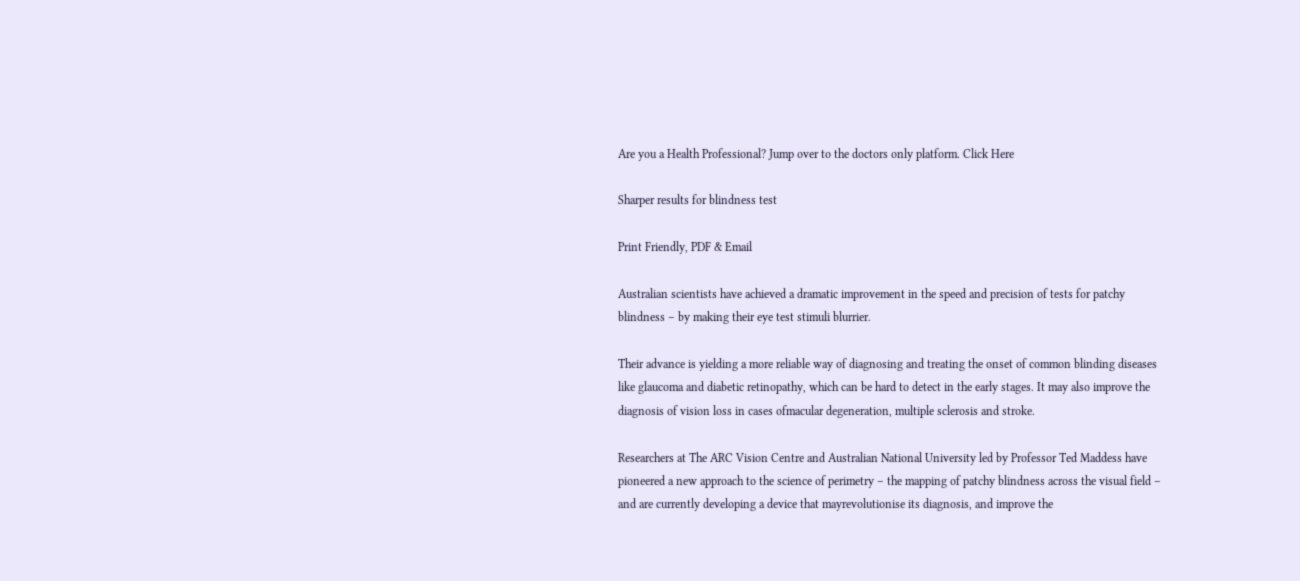Are you a Health Professional? Jump over to the doctors only platform. Click Here

Sharper results for blindness test

Print Friendly, PDF & Email

Australian scientists have achieved a dramatic improvement in the speed and precision of tests for patchy blindness – by making their eye test stimuli blurrier.

Their advance is yielding a more reliable way of diagnosing and treating the onset of common blinding diseases like glaucoma and diabetic retinopathy, which can be hard to detect in the early stages. It may also improve the diagnosis of vision loss in cases ofmacular degeneration, multiple sclerosis and stroke.

Researchers at The ARC Vision Centre and Australian National University led by Professor Ted Maddess have pioneered a new approach to the science of perimetry – the mapping of patchy blindness across the visual field – and are currently developing a device that mayrevolutionise its diagnosis, and improve the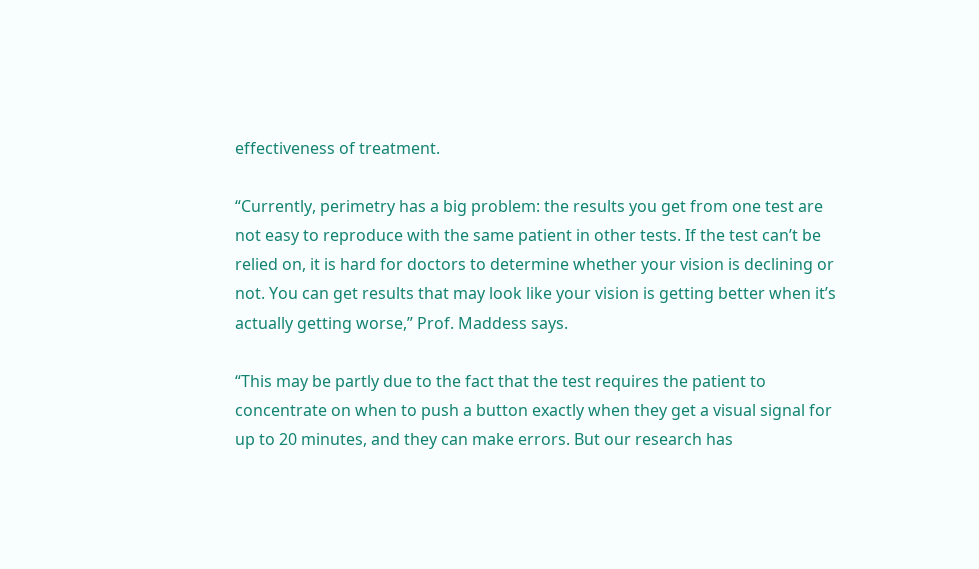effectiveness of treatment.

“Currently, perimetry has a big problem: the results you get from one test are not easy to reproduce with the same patient in other tests. If the test can’t be relied on, it is hard for doctors to determine whether your vision is declining or not. You can get results that may look like your vision is getting better when it’s actually getting worse,” Prof. Maddess says.

“This may be partly due to the fact that the test requires the patient to concentrate on when to push a button exactly when they get a visual signal for up to 20 minutes, and they can make errors. But our research has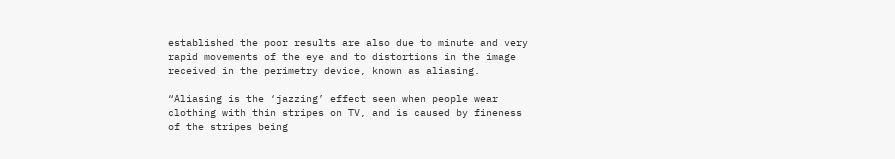established the poor results are also due to minute and very rapid movements of the eye and to distortions in the image received in the perimetry device, known as aliasing.

“Aliasing is the ‘jazzing’ effect seen when people wear clothing with thin stripes on TV, and is caused by fineness of the stripes being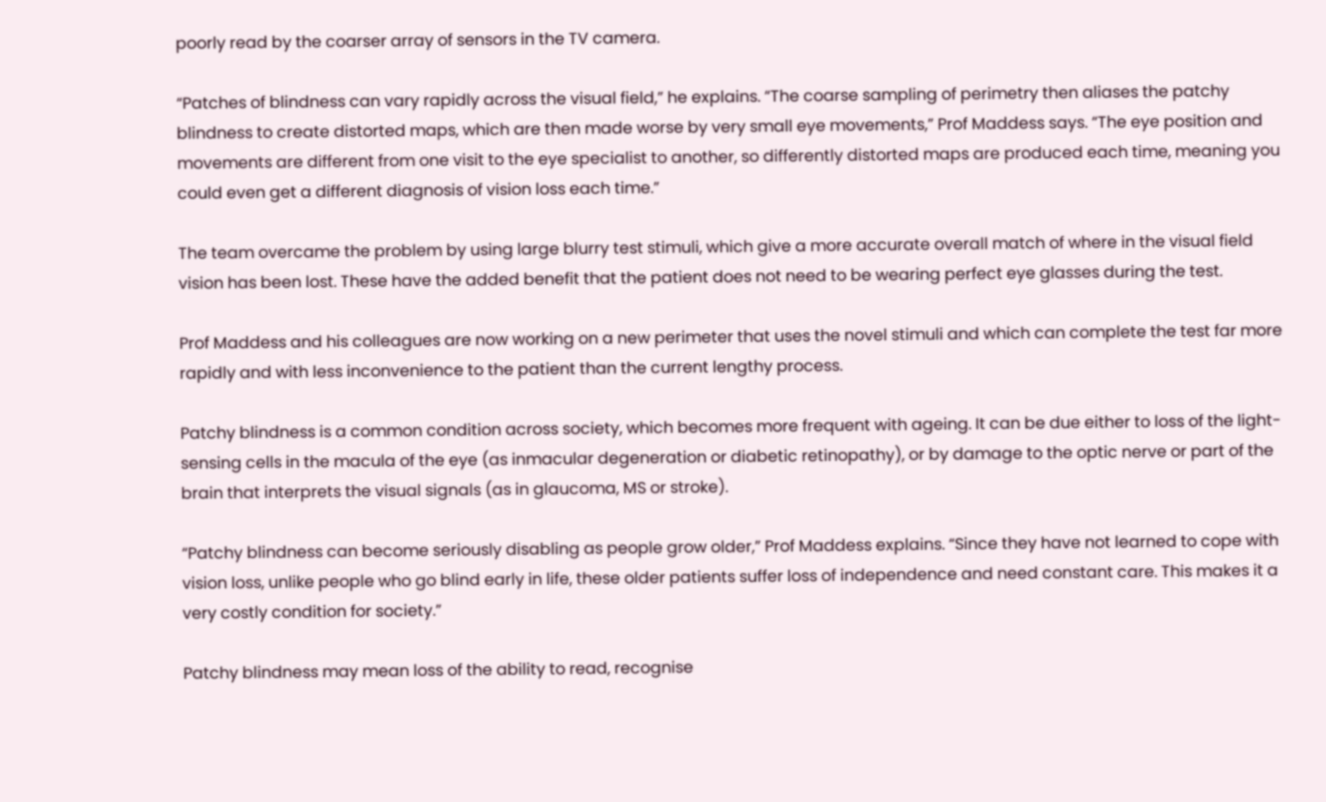poorly read by the coarser array of sensors in the TV camera.

“Patches of blindness can vary rapidly across the visual field,” he explains. “The coarse sampling of perimetry then aliases the patchy blindness to create distorted maps, which are then made worse by very small eye movements,” Prof Maddess says. “The eye position and movements are different from one visit to the eye specialist to another, so differently distorted maps are produced each time, meaning you could even get a different diagnosis of vision loss each time.”

The team overcame the problem by using large blurry test stimuli, which give a more accurate overall match of where in the visual field vision has been lost. These have the added benefit that the patient does not need to be wearing perfect eye glasses during the test.

Prof Maddess and his colleagues are now working on a new perimeter that uses the novel stimuli and which can complete the test far more rapidly and with less inconvenience to the patient than the current lengthy process.

Patchy blindness is a common condition across society, which becomes more frequent with ageing. It can be due either to loss of the light-sensing cells in the macula of the eye (as inmacular degeneration or diabetic retinopathy), or by damage to the optic nerve or part of the brain that interprets the visual signals (as in glaucoma, MS or stroke).

“Patchy blindness can become seriously disabling as people grow older,” Prof Maddess explains. “Since they have not learned to cope with vision loss, unlike people who go blind early in life, these older patients suffer loss of independence and need constant care. This makes it a very costly condition for society.”

Patchy blindness may mean loss of the ability to read, recognise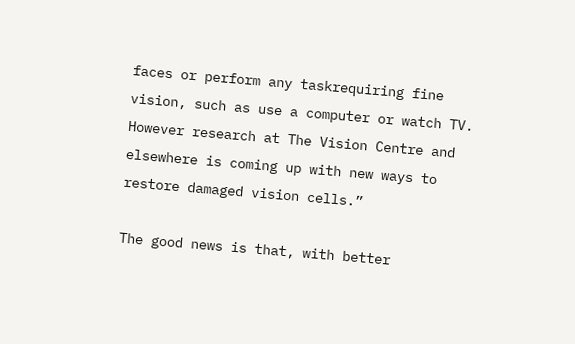faces or perform any taskrequiring fine vision, such as use a computer or watch TV. However research at The Vision Centre and elsewhere is coming up with new ways to restore damaged vision cells.”

The good news is that, with better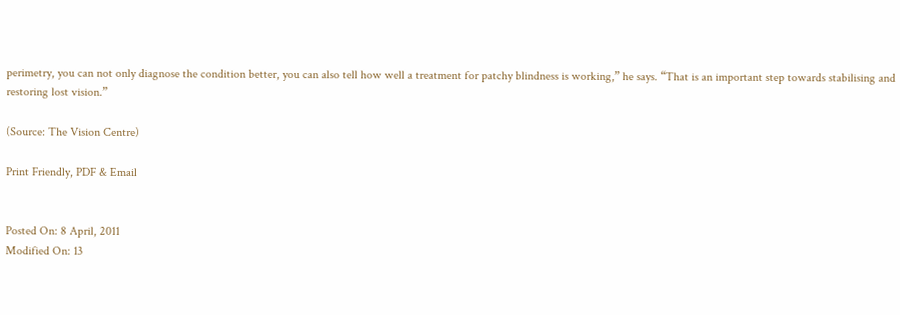perimetry, you can not only diagnose the condition better, you can also tell how well a treatment for patchy blindness is working,” he says. “That is an important step towards stabilising and restoring lost vision.”

(Source: The Vision Centre)

Print Friendly, PDF & Email


Posted On: 8 April, 2011
Modified On: 13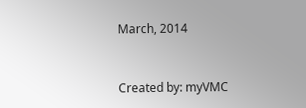March, 2014


Created by: myVMC